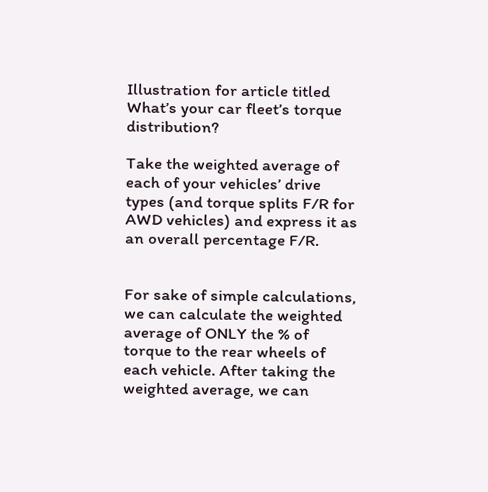Illustration for article titled What’s your car fleet’s torque distribution?

Take the weighted average of each of your vehicles’ drive types (and torque splits F/R for AWD vehicles) and express it as an overall percentage F/R.


For sake of simple calculations, we can calculate the weighted average of ONLY the % of torque to the rear wheels of each vehicle. After taking the weighted average, we can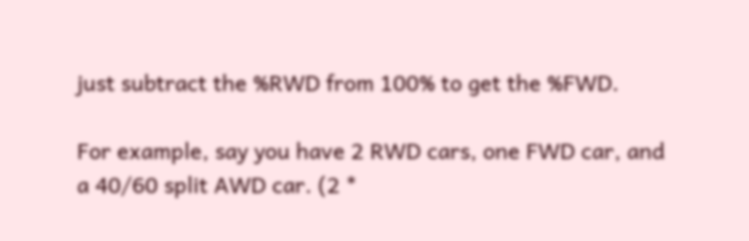just subtract the %RWD from 100% to get the %FWD.

For example, say you have 2 RWD cars, one FWD car, and a 40/60 split AWD car. (2 *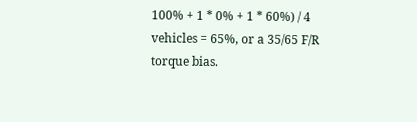100% + 1 * 0% + 1 * 60%) / 4 vehicles = 65%, or a 35/65 F/R torque bias.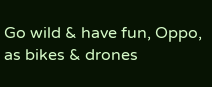Go wild & have fun, Oppo, as bikes & drones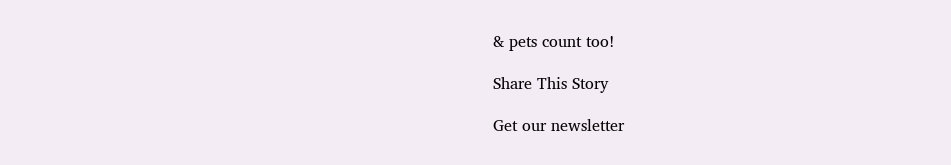& pets count too!

Share This Story

Get our newsletter